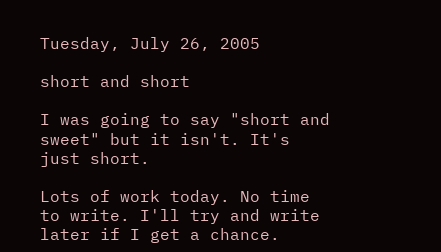Tuesday, July 26, 2005

short and short

I was going to say "short and sweet" but it isn't. It's just short.

Lots of work today. No time to write. I'll try and write later if I get a chance.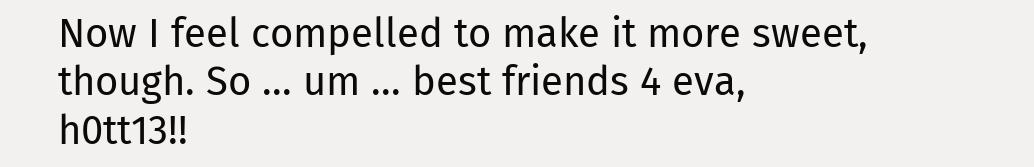Now I feel compelled to make it more sweet, though. So ... um ... best friends 4 eva, h0tt13!!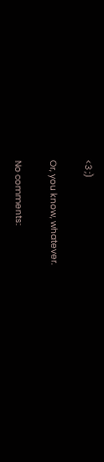<3 ;)

Or, you know, whatever.

No comments: